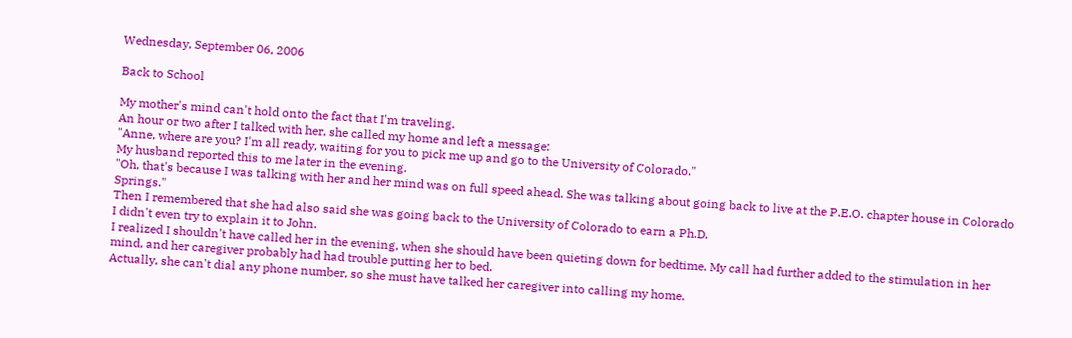Wednesday, September 06, 2006

Back to School

My mother's mind can't hold onto the fact that I'm traveling.
An hour or two after I talked with her, she called my home and left a message:
"Anne, where are you? I'm all ready, waiting for you to pick me up and go to the University of Colorado."
My husband reported this to me later in the evening.
"Oh, that's because I was talking with her and her mind was on full speed ahead. She was talking about going back to live at the P.E.O. chapter house in Colorado Springs."
Then I remembered that she had also said she was going back to the University of Colorado to earn a Ph.D.
I didn't even try to explain it to John.
I realized I shouldn't have called her in the evening, when she should have been quieting down for bedtime. My call had further added to the stimulation in her mind, and her caregiver probably had had trouble putting her to bed.
Actually, she can't dial any phone number, so she must have talked her caregiver into calling my home.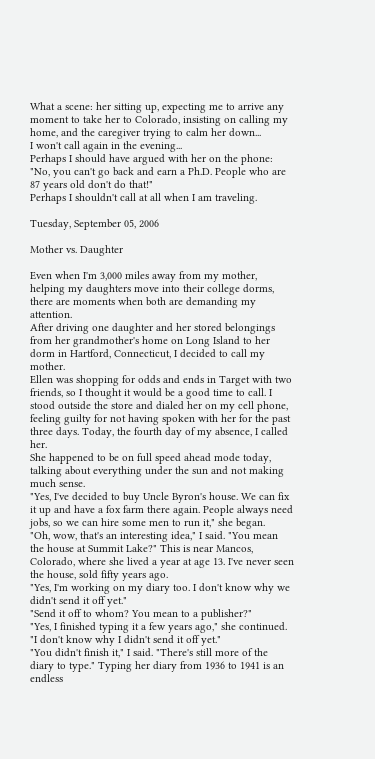What a scene: her sitting up, expecting me to arrive any moment to take her to Colorado, insisting on calling my home, and the caregiver trying to calm her down...
I won't call again in the evening...
Perhaps I should have argued with her on the phone: "No, you can't go back and earn a Ph.D. People who are 87 years old don't do that!"
Perhaps I shouldn't call at all when I am traveling.

Tuesday, September 05, 2006

Mother vs. Daughter

Even when I'm 3,000 miles away from my mother, helping my daughters move into their college dorms, there are moments when both are demanding my attention.
After driving one daughter and her stored belongings from her grandmother's home on Long Island to her dorm in Hartford, Connecticut, I decided to call my mother.
Ellen was shopping for odds and ends in Target with two friends, so I thought it would be a good time to call. I stood outside the store and dialed her on my cell phone, feeling guilty for not having spoken with her for the past three days. Today, the fourth day of my absence, I called her.
She happened to be on full speed ahead mode today, talking about everything under the sun and not making much sense.
"Yes, I've decided to buy Uncle Byron's house. We can fix it up and have a fox farm there again. People always need jobs, so we can hire some men to run it," she began.
"Oh, wow, that's an interesting idea," I said. "You mean the house at Summit Lake?" This is near Mancos, Colorado, where she lived a year at age 13. I've never seen the house, sold fifty years ago.
"Yes, I'm working on my diary too. I don't know why we didn't send it off yet."
"Send it off to whom? You mean to a publisher?"
"Yes, I finished typing it a few years ago," she continued. "I don't know why I didn't send it off yet."
"You didn't finish it," I said. "There's still more of the diary to type." Typing her diary from 1936 to 1941 is an endless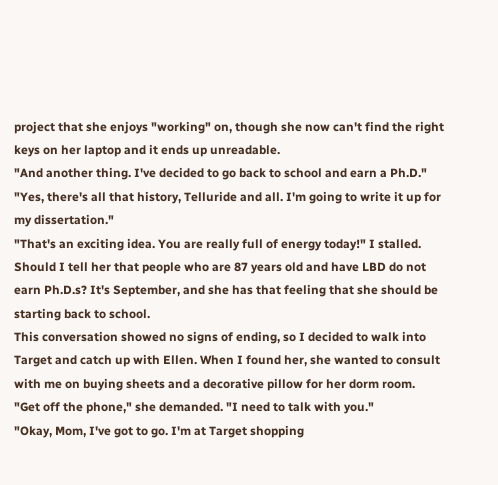project that she enjoys "working" on, though she now can't find the right keys on her laptop and it ends up unreadable.
"And another thing. I've decided to go back to school and earn a Ph.D."
"Yes, there's all that history, Telluride and all. I'm going to write it up for my dissertation."
"That's an exciting idea. You are really full of energy today!" I stalled.
Should I tell her that people who are 87 years old and have LBD do not earn Ph.D.s? It's September, and she has that feeling that she should be starting back to school.
This conversation showed no signs of ending, so I decided to walk into Target and catch up with Ellen. When I found her, she wanted to consult with me on buying sheets and a decorative pillow for her dorm room.
"Get off the phone," she demanded. "I need to talk with you."
"Okay, Mom, I've got to go. I'm at Target shopping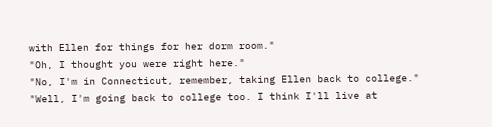with Ellen for things for her dorm room."
"Oh, I thought you were right here."
"No, I'm in Connecticut, remember, taking Ellen back to college."
"Well, I'm going back to college too. I think I'll live at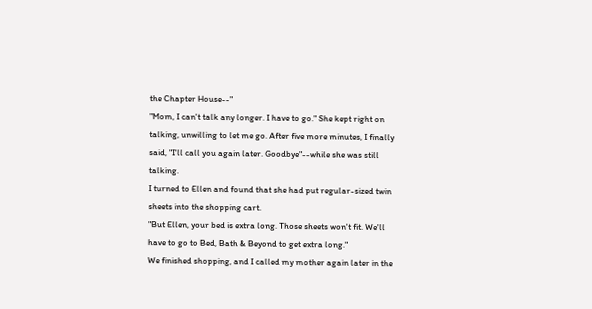the Chapter House--"
"Mom, I can't talk any longer. I have to go." She kept right on talking, unwilling to let me go. After five more minutes, I finally said, "I'll call you again later. Goodbye"--while she was still talking.
I turned to Ellen and found that she had put regular-sized twin sheets into the shopping cart.
"But Ellen, your bed is extra long. Those sheets won't fit. We'll have to go to Bed, Bath & Beyond to get extra long."
We finished shopping, and I called my mother again later in the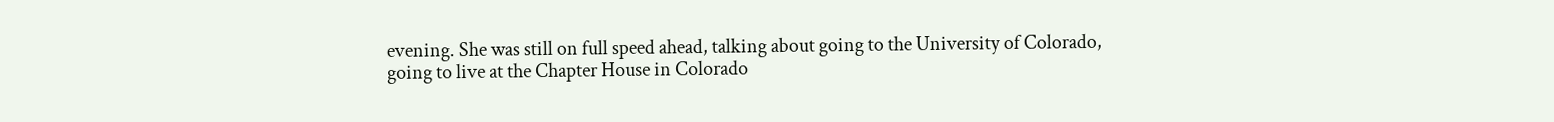evening. She was still on full speed ahead, talking about going to the University of Colorado, going to live at the Chapter House in Colorado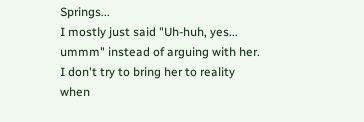Springs...
I mostly just said "Uh-huh, yes... ummm" instead of arguing with her. I don't try to bring her to reality when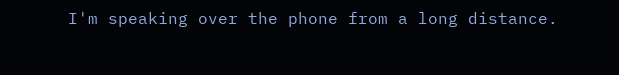I'm speaking over the phone from a long distance.